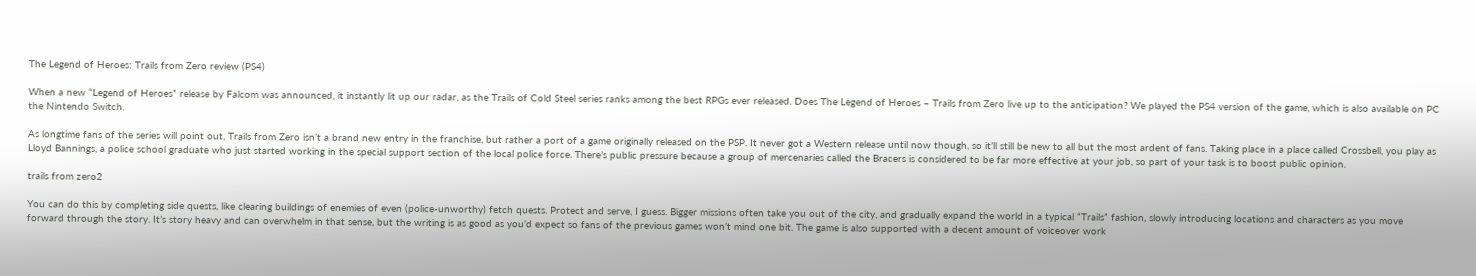The Legend of Heroes: Trails from Zero review (PS4)

When a new “Legend of Heroes” release by Falcom was announced, it instantly lit up our radar, as the Trails of Cold Steel series ranks among the best RPGs ever released. Does The Legend of Heroes – Trails from Zero live up to the anticipation? We played the PS4 version of the game, which is also available on PC the Nintendo Switch.

As longtime fans of the series will point out, Trails from Zero isn’t a brand new entry in the franchise, but rather a port of a game originally released on the PSP. It never got a Western release until now though, so it’ll still be new to all but the most ardent of fans. Taking place in a place called Crossbell, you play as Lloyd Bannings, a police school graduate who just started working in the special support section of the local police force. There’s public pressure because a group of mercenaries called the Bracers is considered to be far more effective at your job, so part of your task is to boost public opinion.

trails from zero2

You can do this by completing side quests, like clearing buildings of enemies of even (police-unworthy) fetch quests. Protect and serve, I guess. Bigger missions often take you out of the city, and gradually expand the world in a typical “Trails” fashion, slowly introducing locations and characters as you move forward through the story. It’s story heavy and can overwhelm in that sense, but the writing is as good as you’d expect so fans of the previous games won’t mind one bit. The game is also supported with a decent amount of voiceover work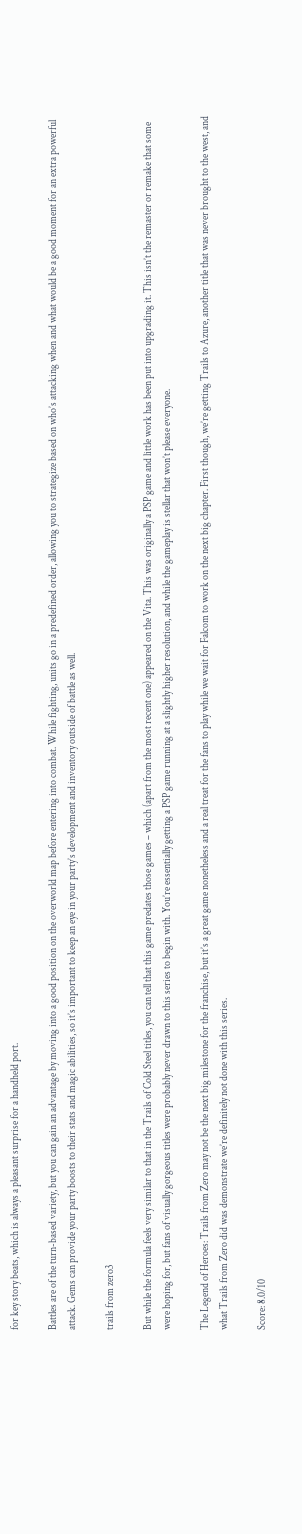for key story beats, which is always a pleasant surprise for a handheld port.

Battles are of the turn-based variety, but you can gain an advantage by moving into a good position on the overworld map before entering into combat. While fighting, units go in a predefined order, allowing you to strategize based on who’s attacking when and what would be a good moment for an extra powerful attack. Gems can provide your party boosts to their stats and magic abilities, so it’s important to keep an eye in your party’s development and inventory outside of battle as well.

trails from zero3

But while the formula feels very similar to that in the Trails of Cold Steel titles, you can tell that this game predates those games – which (apart from the most recent one) appeared on the Vita. This was originally a PSP game and little work has been put into upgrading it. This isn’t the remaster or remake that some were hoping for, but fans of visually gorgeous titles were probably never drawn to this series to begin with. You’re essentially getting a PSP game running at a slightly higher resolution, and while the gameplay is stellar that won’t please everyone.

The Legend of Heroes: Trails from Zero may not be the next big milestone for the franchise, but it’s a great game nonetheless and a real treat for the fans to play while we wait for Falcom to work on the next big chapter. First though, we’re getting Trails to Azure, another title that was never brought to the west, and what Trails from Zero did was demonstrate we’re definitely not done with this series.

Score: 8.0/10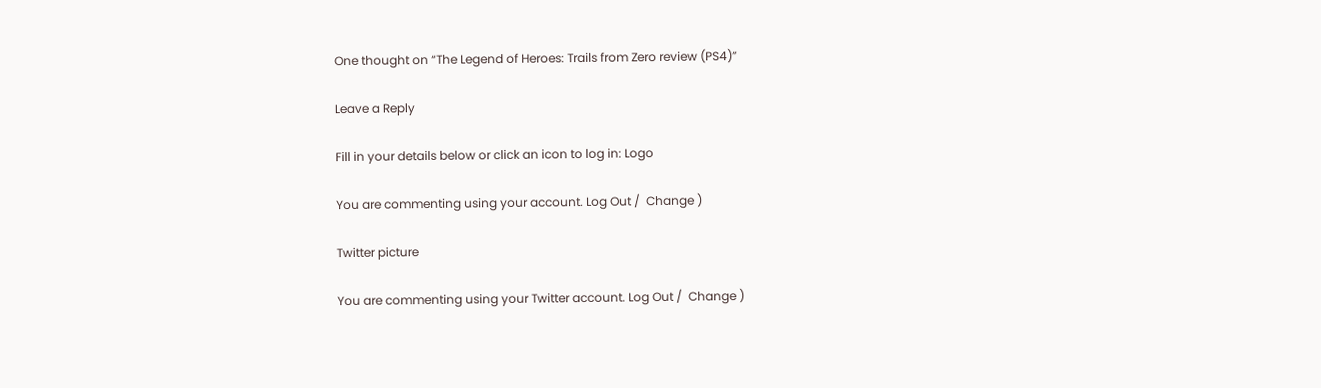One thought on “The Legend of Heroes: Trails from Zero review (PS4)”

Leave a Reply

Fill in your details below or click an icon to log in: Logo

You are commenting using your account. Log Out /  Change )

Twitter picture

You are commenting using your Twitter account. Log Out /  Change )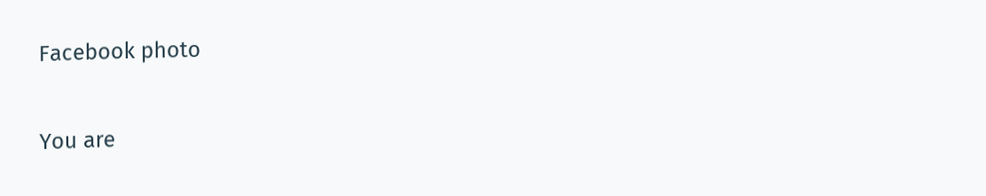Facebook photo

You are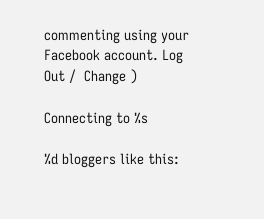commenting using your Facebook account. Log Out /  Change )

Connecting to %s

%d bloggers like this: